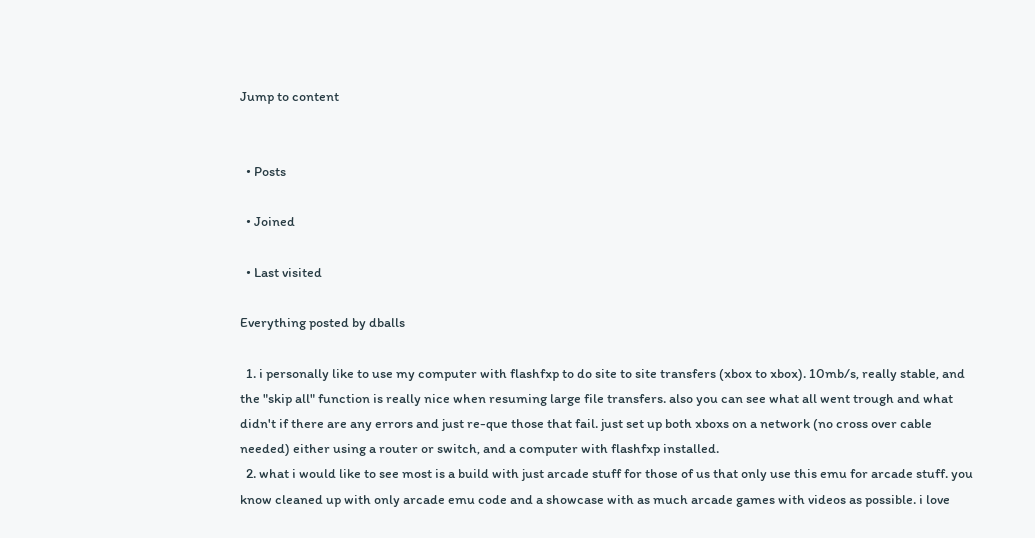Jump to content


  • Posts

  • Joined

  • Last visited

Everything posted by dballs

  1. i personally like to use my computer with flashfxp to do site to site transfers (xbox to xbox). 10mb/s, really stable, and the "skip all" function is really nice when resuming large file transfers. also you can see what all went trough and what didn't if there are any errors and just re-que those that fail. just set up both xboxs on a network (no cross over cable needed) either using a router or switch, and a computer with flashfxp installed.
  2. what i would like to see most is a build with just arcade stuff for those of us that only use this emu for arcade stuff. you know cleaned up with only arcade emu code and a showcase with as much arcade games with videos as possible. i love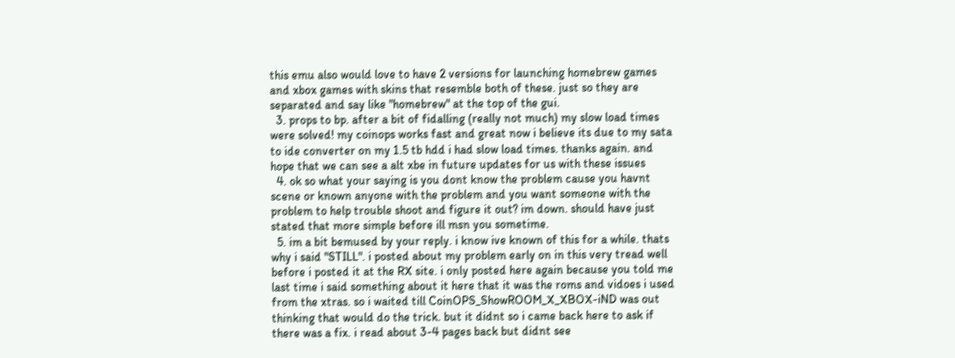this emu also would love to have 2 versions for launching homebrew games and xbox games with skins that resemble both of these. just so they are separated and say like "homebrew" at the top of the gui.
  3. props to bp. after a bit of fidalling (really not much) my slow load times were solved! my coinops works fast and great now i believe its due to my sata to ide converter on my 1.5 tb hdd i had slow load times. thanks again. and hope that we can see a alt xbe in future updates for us with these issues
  4. ok so what your saying is you dont know the problem cause you havnt scene or known anyone with the problem and you want someone with the problem to help trouble shoot and figure it out? im down. should have just stated that more simple before ill msn you sometime.
  5. im a bit bemused by your reply. i know ive known of this for a while. thats why i said "STILL". i posted about my problem early on in this very tread well before i posted it at the RX site. i only posted here again because you told me last time i said something about it here that it was the roms and vidoes i used from the xtras. so i waited till CoinOPS_ShowROOM_X_XBOX-iND was out thinking that would do the trick. but it didnt so i came back here to ask if there was a fix. i read about 3-4 pages back but didnt see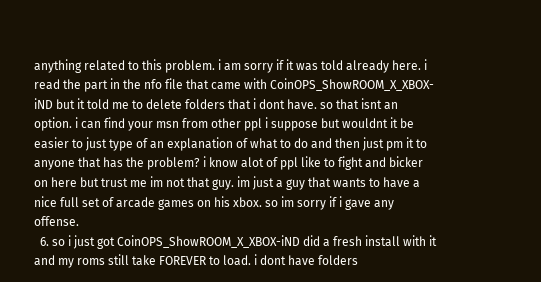anything related to this problem. i am sorry if it was told already here. i read the part in the nfo file that came with CoinOPS_ShowROOM_X_XBOX-iND but it told me to delete folders that i dont have. so that isnt an option. i can find your msn from other ppl i suppose but wouldnt it be easier to just type of an explanation of what to do and then just pm it to anyone that has the problem? i know alot of ppl like to fight and bicker on here but trust me im not that guy. im just a guy that wants to have a nice full set of arcade games on his xbox. so im sorry if i gave any offense.
  6. so i just got CoinOPS_ShowROOM_X_XBOX-iND did a fresh install with it and my roms still take FOREVER to load. i dont have folders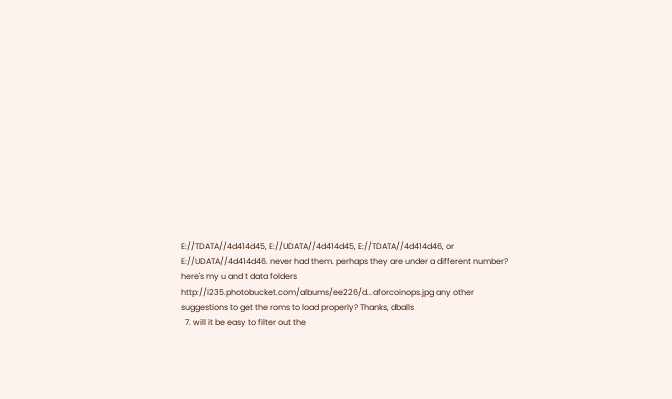E://TDATA//4d414d45, E://UDATA//4d414d45, E://TDATA//4d414d46, or E://UDATA//4d414d46. never had them. perhaps they are under a different number? here's my u and t data folders http://i235.photobucket.com/albums/ee226/d...aforcoinops.jpg any other suggestions to get the roms to load properly? Thanks, dballs
  7. will it be easy to filter out the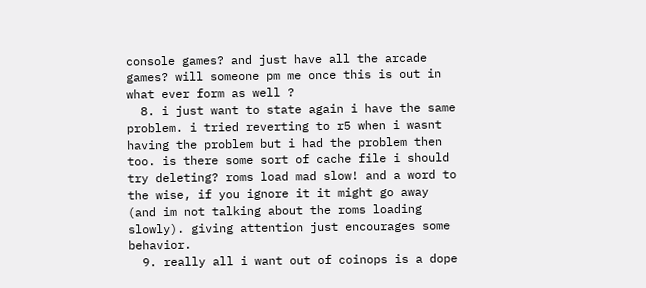console games? and just have all the arcade games? will someone pm me once this is out in what ever form as well ?
  8. i just want to state again i have the same problem. i tried reverting to r5 when i wasnt having the problem but i had the problem then too. is there some sort of cache file i should try deleting? roms load mad slow! and a word to the wise, if you ignore it it might go away (and im not talking about the roms loading slowly). giving attention just encourages some behavior.
  9. really all i want out of coinops is a dope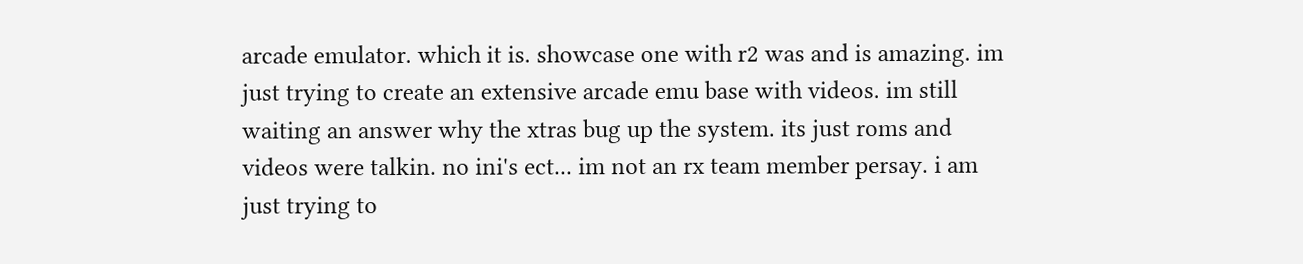arcade emulator. which it is. showcase one with r2 was and is amazing. im just trying to create an extensive arcade emu base with videos. im still waiting an answer why the xtras bug up the system. its just roms and videos were talkin. no ini's ect... im not an rx team member persay. i am just trying to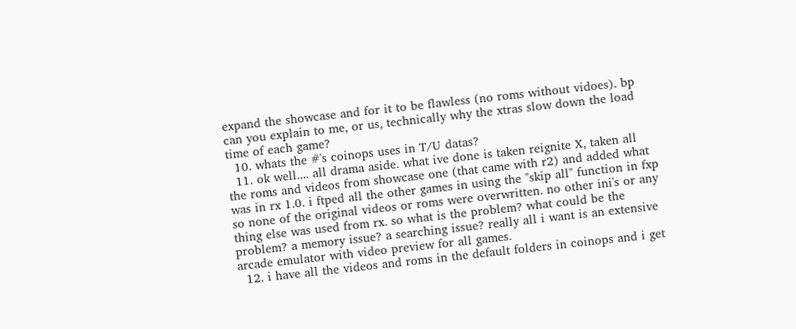expand the showcase and for it to be flawless (no roms without vidoes). bp can you explain to me, or us, technically why the xtras slow down the load time of each game?
  10. whats the #'s coinops uses in T/U datas?
  11. ok well.... all drama aside. what ive done is taken reignite X, taken all the roms and videos from showcase one (that came with r2) and added what was in rx 1.0. i ftped all the other games in using the "skip all" function in fxp so none of the original videos or roms were overwritten. no other ini's or any thing else was used from rx. so what is the problem? what could be the problem? a memory issue? a searching issue? really all i want is an extensive arcade emulator with video preview for all games.
  12. i have all the videos and roms in the default folders in coinops and i get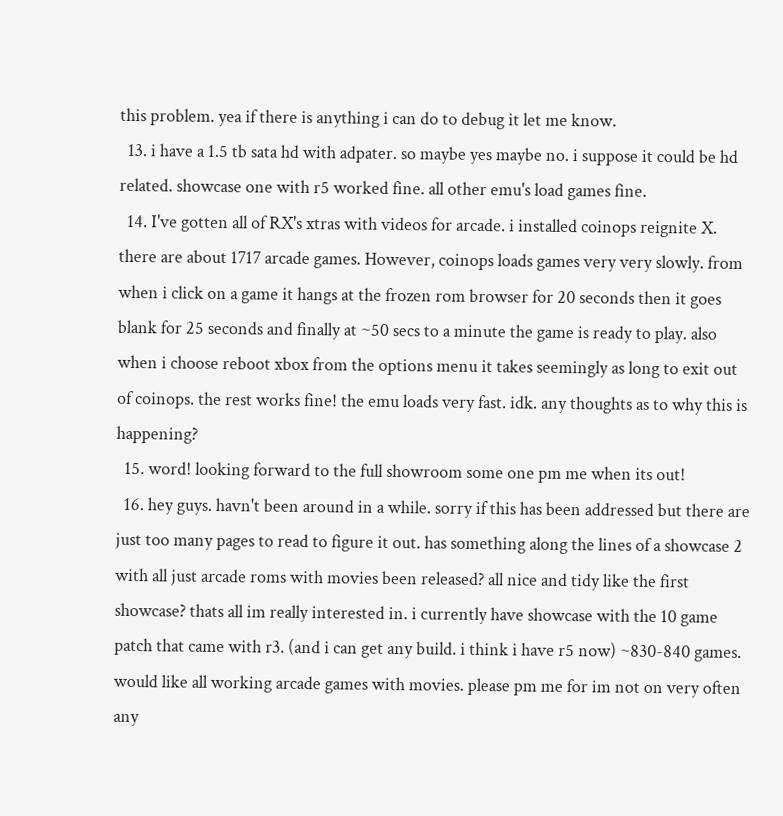this problem. yea if there is anything i can do to debug it let me know.
  13. i have a 1.5 tb sata hd with adpater. so maybe yes maybe no. i suppose it could be hd related. showcase one with r5 worked fine. all other emu's load games fine.
  14. I've gotten all of RX's xtras with videos for arcade. i installed coinops reignite X. there are about 1717 arcade games. However, coinops loads games very very slowly. from when i click on a game it hangs at the frozen rom browser for 20 seconds then it goes blank for 25 seconds and finally at ~50 secs to a minute the game is ready to play. also when i choose reboot xbox from the options menu it takes seemingly as long to exit out of coinops. the rest works fine! the emu loads very fast. idk. any thoughts as to why this is happening?
  15. word! looking forward to the full showroom some one pm me when its out!
  16. hey guys. havn't been around in a while. sorry if this has been addressed but there are just too many pages to read to figure it out. has something along the lines of a showcase 2 with all just arcade roms with movies been released? all nice and tidy like the first showcase? thats all im really interested in. i currently have showcase with the 10 game patch that came with r3. (and i can get any build. i think i have r5 now) ~830-840 games. would like all working arcade games with movies. please pm me for im not on very often any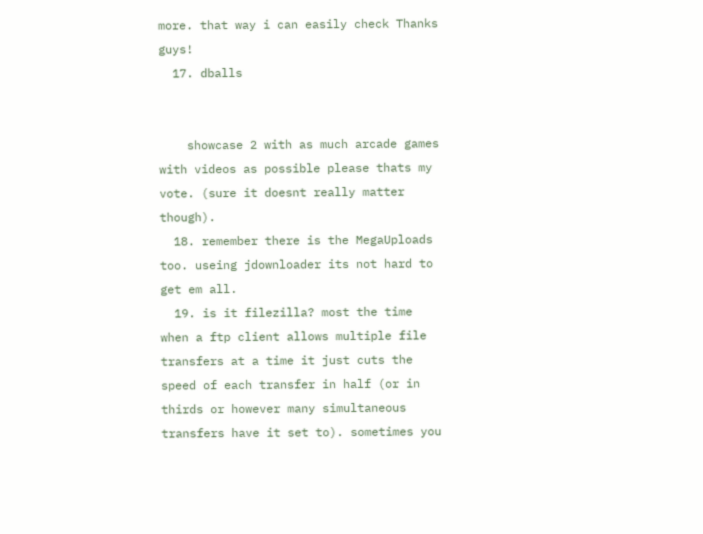more. that way i can easily check Thanks guys!
  17. dballs


    showcase 2 with as much arcade games with videos as possible please thats my vote. (sure it doesnt really matter though).
  18. remember there is the MegaUploads too. useing jdownloader its not hard to get em all.
  19. is it filezilla? most the time when a ftp client allows multiple file transfers at a time it just cuts the speed of each transfer in half (or in thirds or however many simultaneous transfers have it set to). sometimes you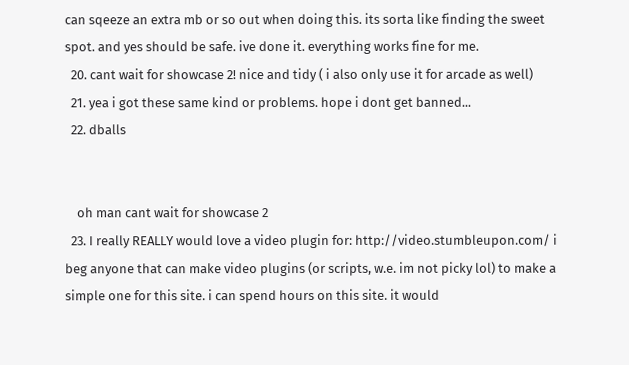can sqeeze an extra mb or so out when doing this. its sorta like finding the sweet spot. and yes should be safe. ive done it. everything works fine for me.
  20. cant wait for showcase 2! nice and tidy ( i also only use it for arcade as well)
  21. yea i got these same kind or problems. hope i dont get banned...
  22. dballs


    oh man cant wait for showcase 2
  23. I really REALLY would love a video plugin for: http://video.stumbleupon.com/ i beg anyone that can make video plugins (or scripts, w.e. im not picky lol) to make a simple one for this site. i can spend hours on this site. it would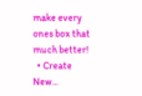make every ones box that much better!
  • Create New...